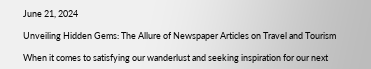June 21, 2024

Unveiling Hidden Gems: The Allure of Newspaper Articles on Travel and Tourism

When it comes to satisfying our wanderlust and seeking inspiration for our next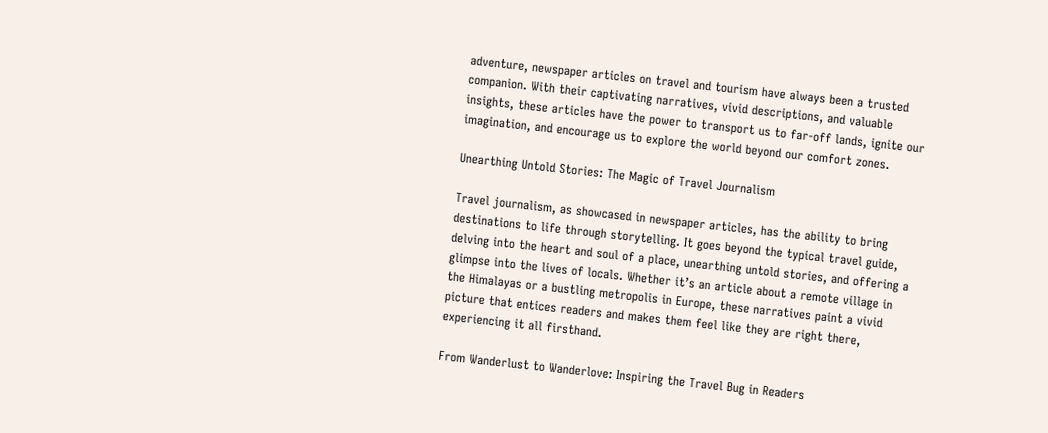adventure, newspaper articles on travel and tourism have always been a trusted companion. With their captivating narratives, vivid descriptions, and valuable insights, these articles have the power to transport us to far-off lands, ignite our imagination, and encourage us to explore the world beyond our comfort zones.

Unearthing Untold Stories: The Magic of Travel Journalism

Travel journalism, as showcased in newspaper articles, has the ability to bring destinations to life through storytelling. It goes beyond the typical travel guide, delving into the heart and soul of a place, unearthing untold stories, and offering a glimpse into the lives of locals. Whether it’s an article about a remote village in the Himalayas or a bustling metropolis in Europe, these narratives paint a vivid picture that entices readers and makes them feel like they are right there, experiencing it all firsthand.

From Wanderlust to Wanderlove: Inspiring the Travel Bug in Readers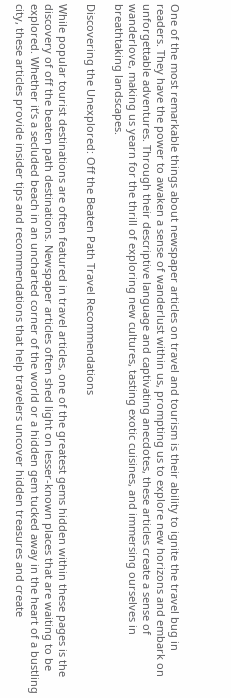One of the most remarkable things about newspaper articles on travel and tourism is their ability to ignite the travel bug in readers. They have the power to awaken a sense of wanderlust within us, prompting us to explore new horizons and embark on unforgettable adventures. Through their descriptive language and captivating anecdotes, these articles create a sense of wanderlove, making us yearn for the thrill of exploring new cultures, tasting exotic cuisines, and immersing ourselves in breathtaking landscapes.

Discovering the Unexplored: Off the Beaten Path Travel Recommendations

While popular tourist destinations are often featured in travel articles, one of the greatest gems hidden within these pages is the discovery of off the beaten path destinations. Newspaper articles often shed light on lesser-known places that are waiting to be explored. Whether it’s a secluded beach in an uncharted corner of the world or a hidden gem tucked away in the heart of a bustling city, these articles provide insider tips and recommendations that help travelers uncover hidden treasures and create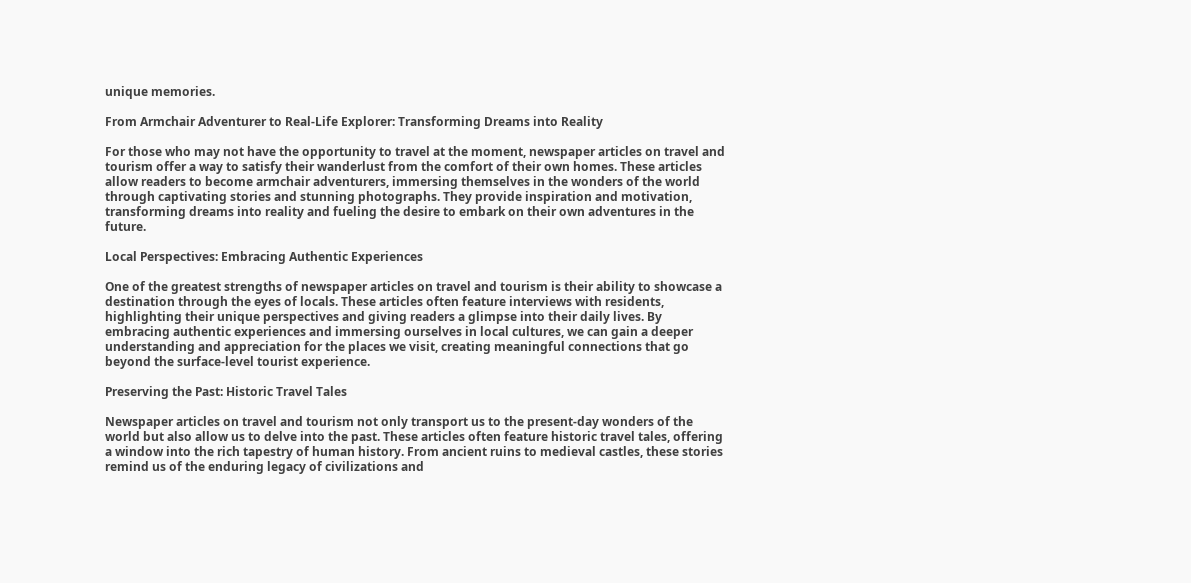unique memories.

From Armchair Adventurer to Real-Life Explorer: Transforming Dreams into Reality

For those who may not have the opportunity to travel at the moment, newspaper articles on travel and tourism offer a way to satisfy their wanderlust from the comfort of their own homes. These articles allow readers to become armchair adventurers, immersing themselves in the wonders of the world through captivating stories and stunning photographs. They provide inspiration and motivation, transforming dreams into reality and fueling the desire to embark on their own adventures in the future.

Local Perspectives: Embracing Authentic Experiences

One of the greatest strengths of newspaper articles on travel and tourism is their ability to showcase a destination through the eyes of locals. These articles often feature interviews with residents, highlighting their unique perspectives and giving readers a glimpse into their daily lives. By embracing authentic experiences and immersing ourselves in local cultures, we can gain a deeper understanding and appreciation for the places we visit, creating meaningful connections that go beyond the surface-level tourist experience.

Preserving the Past: Historic Travel Tales

Newspaper articles on travel and tourism not only transport us to the present-day wonders of the world but also allow us to delve into the past. These articles often feature historic travel tales, offering a window into the rich tapestry of human history. From ancient ruins to medieval castles, these stories remind us of the enduring legacy of civilizations and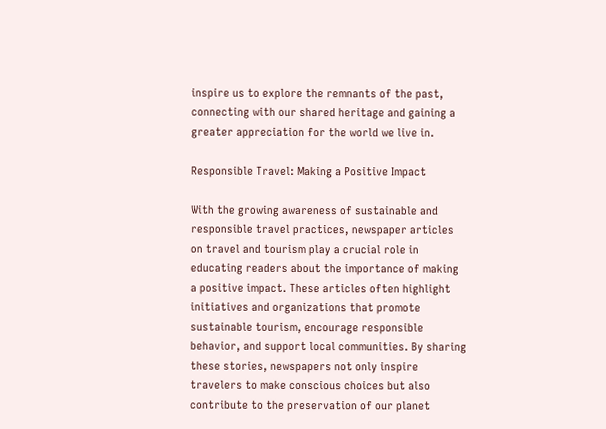inspire us to explore the remnants of the past, connecting with our shared heritage and gaining a greater appreciation for the world we live in.

Responsible Travel: Making a Positive Impact

With the growing awareness of sustainable and responsible travel practices, newspaper articles on travel and tourism play a crucial role in educating readers about the importance of making a positive impact. These articles often highlight initiatives and organizations that promote sustainable tourism, encourage responsible behavior, and support local communities. By sharing these stories, newspapers not only inspire travelers to make conscious choices but also contribute to the preservation of our planet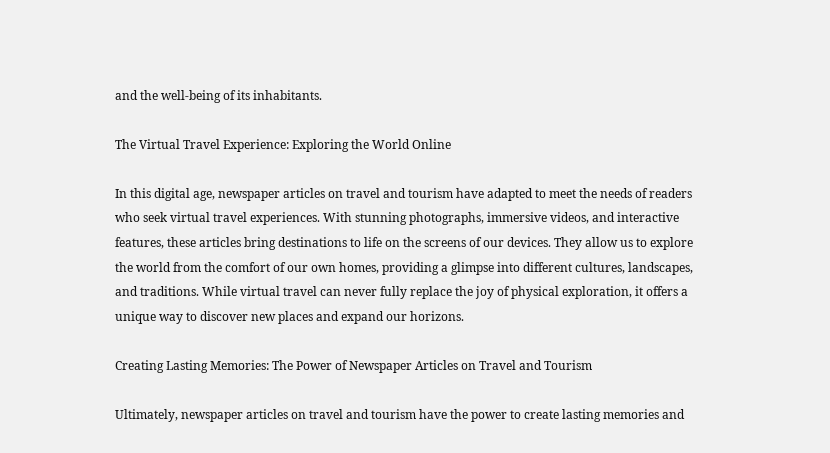and the well-being of its inhabitants.

The Virtual Travel Experience: Exploring the World Online

In this digital age, newspaper articles on travel and tourism have adapted to meet the needs of readers who seek virtual travel experiences. With stunning photographs, immersive videos, and interactive features, these articles bring destinations to life on the screens of our devices. They allow us to explore the world from the comfort of our own homes, providing a glimpse into different cultures, landscapes, and traditions. While virtual travel can never fully replace the joy of physical exploration, it offers a unique way to discover new places and expand our horizons.

Creating Lasting Memories: The Power of Newspaper Articles on Travel and Tourism

Ultimately, newspaper articles on travel and tourism have the power to create lasting memories and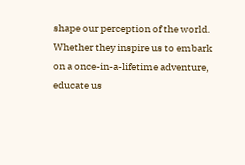shape our perception of the world. Whether they inspire us to embark on a once-in-a-lifetime adventure, educate us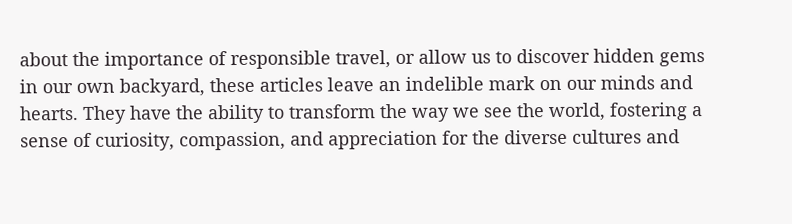about the importance of responsible travel, or allow us to discover hidden gems in our own backyard, these articles leave an indelible mark on our minds and hearts. They have the ability to transform the way we see the world, fostering a sense of curiosity, compassion, and appreciation for the diverse cultures and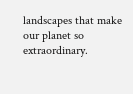landscapes that make our planet so extraordinary.